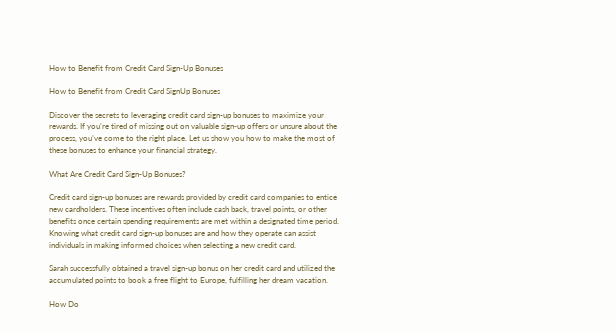How to Benefit from Credit Card Sign-Up Bonuses

How to Benefit from Credit Card SignUp Bonuses

Discover the secrets to leveraging credit card sign-up bonuses to maximize your rewards. If you’re tired of missing out on valuable sign-up offers or unsure about the process, you’ve come to the right place. Let us show you how to make the most of these bonuses to enhance your financial strategy.

What Are Credit Card Sign-Up Bonuses?

Credit card sign-up bonuses are rewards provided by credit card companies to entice new cardholders. These incentives often include cash back, travel points, or other benefits once certain spending requirements are met within a designated time period. Knowing what credit card sign-up bonuses are and how they operate can assist individuals in making informed choices when selecting a new credit card.

Sarah successfully obtained a travel sign-up bonus on her credit card and utilized the accumulated points to book a free flight to Europe, fulfilling her dream vacation.

How Do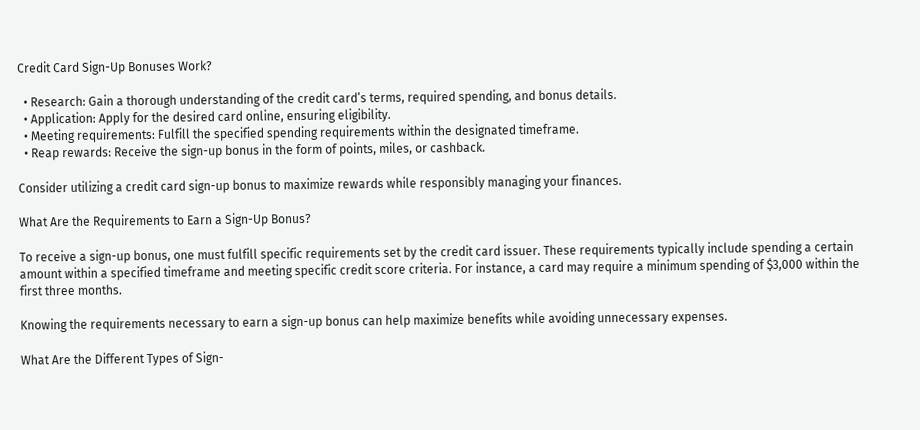Credit Card Sign-Up Bonuses Work?

  • Research: Gain a thorough understanding of the credit card’s terms, required spending, and bonus details.
  • Application: Apply for the desired card online, ensuring eligibility.
  • Meeting requirements: Fulfill the specified spending requirements within the designated timeframe.
  • Reap rewards: Receive the sign-up bonus in the form of points, miles, or cashback.

Consider utilizing a credit card sign-up bonus to maximize rewards while responsibly managing your finances.

What Are the Requirements to Earn a Sign-Up Bonus?

To receive a sign-up bonus, one must fulfill specific requirements set by the credit card issuer. These requirements typically include spending a certain amount within a specified timeframe and meeting specific credit score criteria. For instance, a card may require a minimum spending of $3,000 within the first three months.

Knowing the requirements necessary to earn a sign-up bonus can help maximize benefits while avoiding unnecessary expenses.

What Are the Different Types of Sign-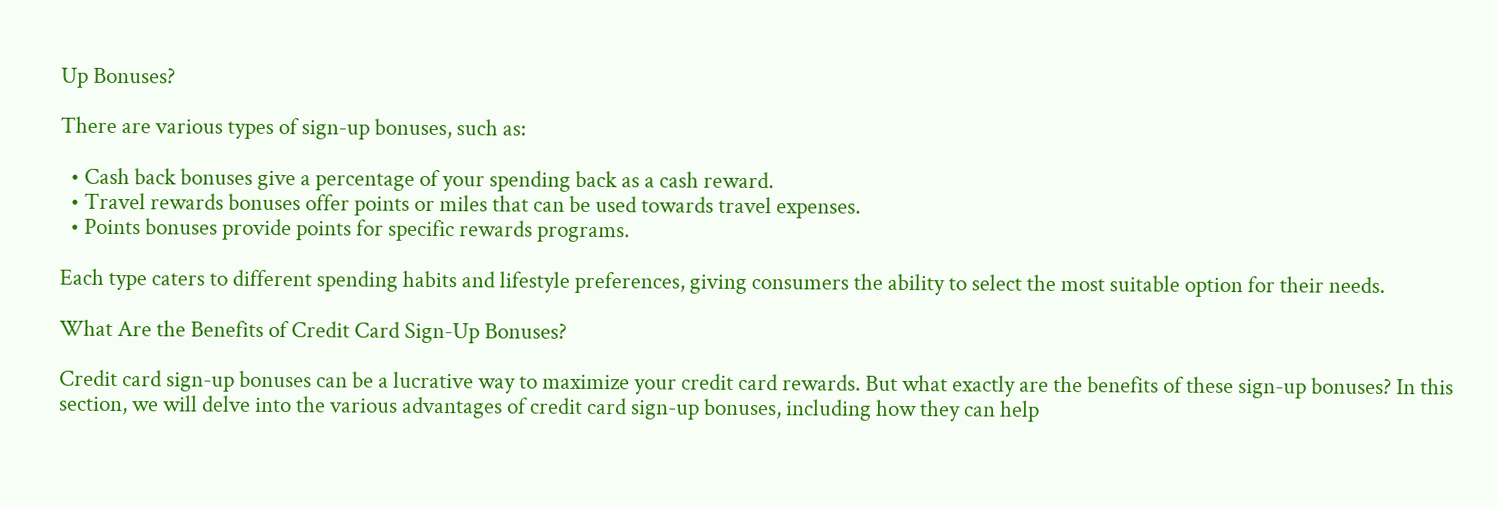Up Bonuses?

There are various types of sign-up bonuses, such as:

  • Cash back bonuses give a percentage of your spending back as a cash reward.
  • Travel rewards bonuses offer points or miles that can be used towards travel expenses.
  • Points bonuses provide points for specific rewards programs.

Each type caters to different spending habits and lifestyle preferences, giving consumers the ability to select the most suitable option for their needs.

What Are the Benefits of Credit Card Sign-Up Bonuses?

Credit card sign-up bonuses can be a lucrative way to maximize your credit card rewards. But what exactly are the benefits of these sign-up bonuses? In this section, we will delve into the various advantages of credit card sign-up bonuses, including how they can help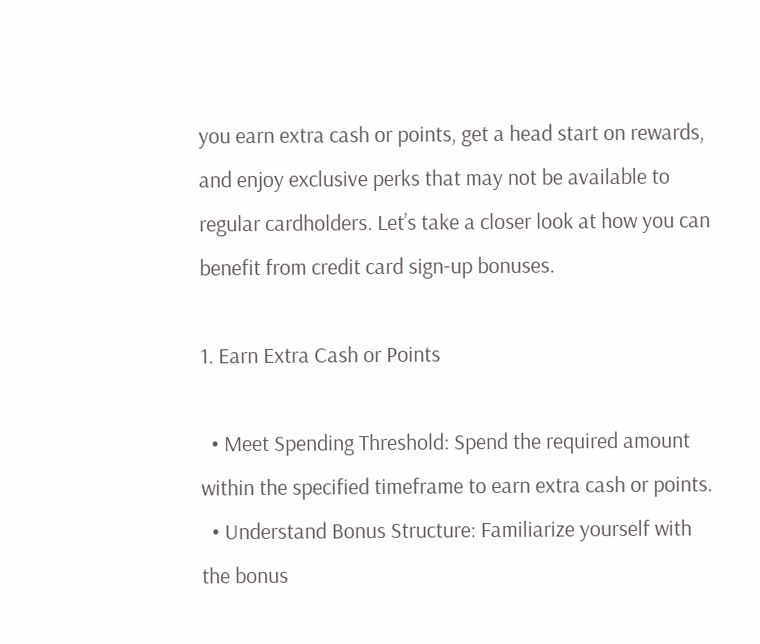you earn extra cash or points, get a head start on rewards, and enjoy exclusive perks that may not be available to regular cardholders. Let’s take a closer look at how you can benefit from credit card sign-up bonuses.

1. Earn Extra Cash or Points

  • Meet Spending Threshold: Spend the required amount within the specified timeframe to earn extra cash or points.
  • Understand Bonus Structure: Familiarize yourself with the bonus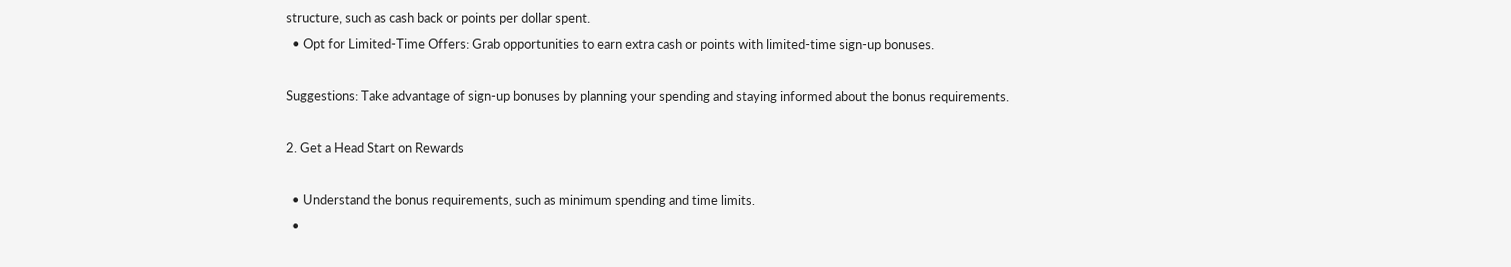structure, such as cash back or points per dollar spent.
  • Opt for Limited-Time Offers: Grab opportunities to earn extra cash or points with limited-time sign-up bonuses.

Suggestions: Take advantage of sign-up bonuses by planning your spending and staying informed about the bonus requirements.

2. Get a Head Start on Rewards

  • Understand the bonus requirements, such as minimum spending and time limits.
  •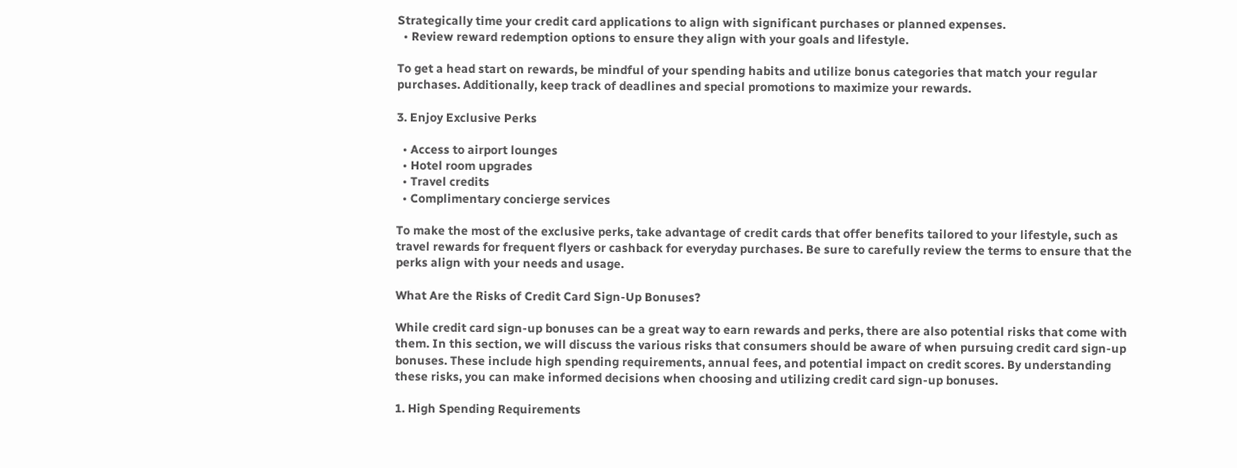Strategically time your credit card applications to align with significant purchases or planned expenses.
  • Review reward redemption options to ensure they align with your goals and lifestyle.

To get a head start on rewards, be mindful of your spending habits and utilize bonus categories that match your regular purchases. Additionally, keep track of deadlines and special promotions to maximize your rewards.

3. Enjoy Exclusive Perks

  • Access to airport lounges
  • Hotel room upgrades
  • Travel credits
  • Complimentary concierge services

To make the most of the exclusive perks, take advantage of credit cards that offer benefits tailored to your lifestyle, such as travel rewards for frequent flyers or cashback for everyday purchases. Be sure to carefully review the terms to ensure that the perks align with your needs and usage.

What Are the Risks of Credit Card Sign-Up Bonuses?

While credit card sign-up bonuses can be a great way to earn rewards and perks, there are also potential risks that come with them. In this section, we will discuss the various risks that consumers should be aware of when pursuing credit card sign-up bonuses. These include high spending requirements, annual fees, and potential impact on credit scores. By understanding these risks, you can make informed decisions when choosing and utilizing credit card sign-up bonuses.

1. High Spending Requirements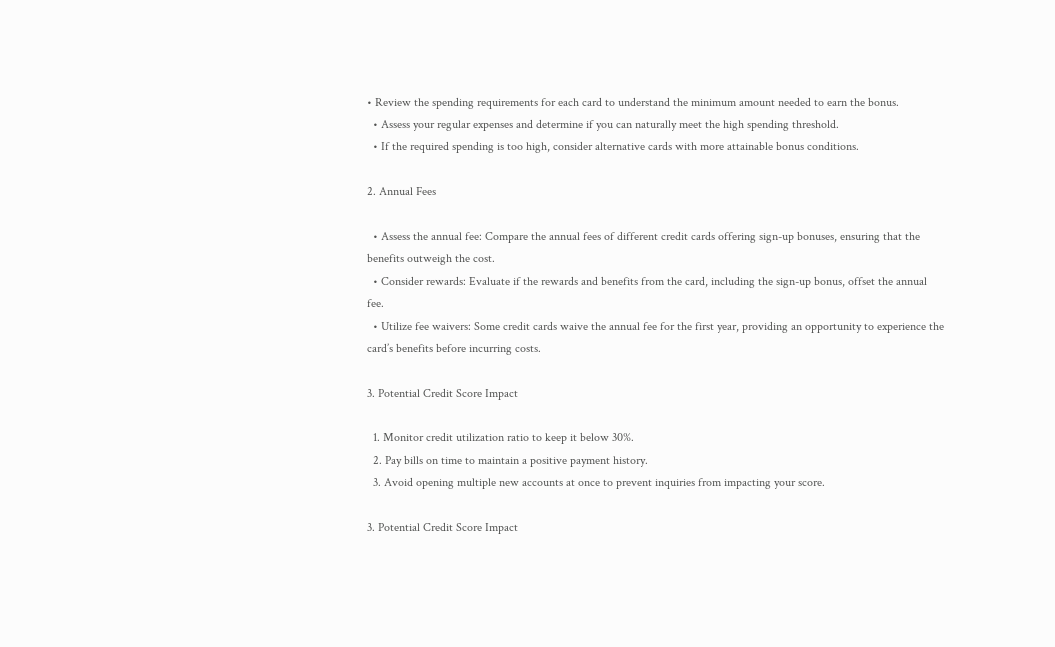• Review the spending requirements for each card to understand the minimum amount needed to earn the bonus.
  • Assess your regular expenses and determine if you can naturally meet the high spending threshold.
  • If the required spending is too high, consider alternative cards with more attainable bonus conditions.

2. Annual Fees

  • Assess the annual fee: Compare the annual fees of different credit cards offering sign-up bonuses, ensuring that the benefits outweigh the cost.
  • Consider rewards: Evaluate if the rewards and benefits from the card, including the sign-up bonus, offset the annual fee.
  • Utilize fee waivers: Some credit cards waive the annual fee for the first year, providing an opportunity to experience the card’s benefits before incurring costs.

3. Potential Credit Score Impact

  1. Monitor credit utilization ratio to keep it below 30%.
  2. Pay bills on time to maintain a positive payment history.
  3. Avoid opening multiple new accounts at once to prevent inquiries from impacting your score.

3. Potential Credit Score Impact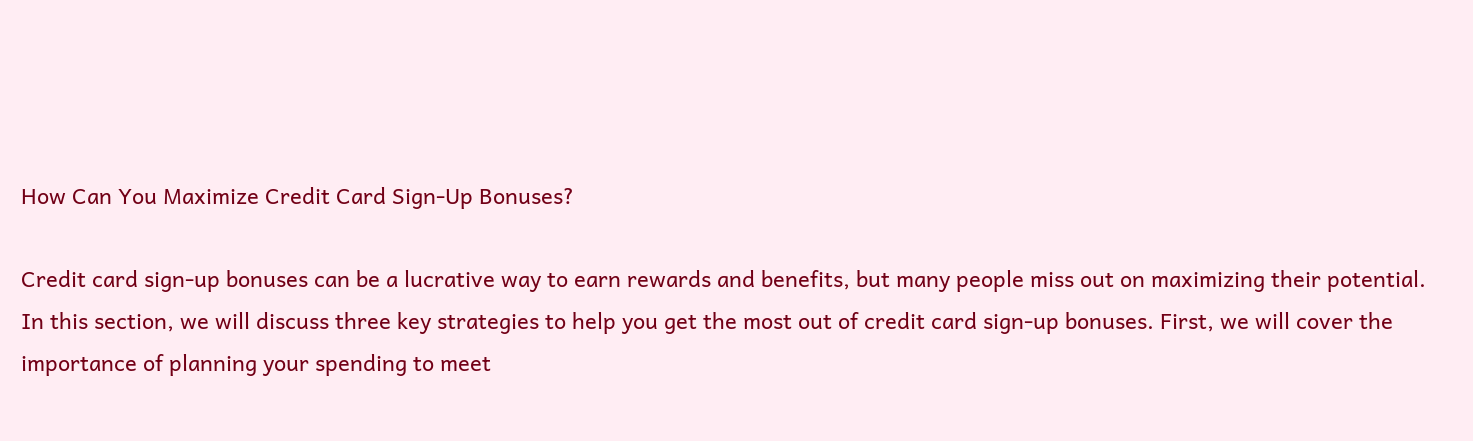How Can You Maximize Credit Card Sign-Up Bonuses?

Credit card sign-up bonuses can be a lucrative way to earn rewards and benefits, but many people miss out on maximizing their potential. In this section, we will discuss three key strategies to help you get the most out of credit card sign-up bonuses. First, we will cover the importance of planning your spending to meet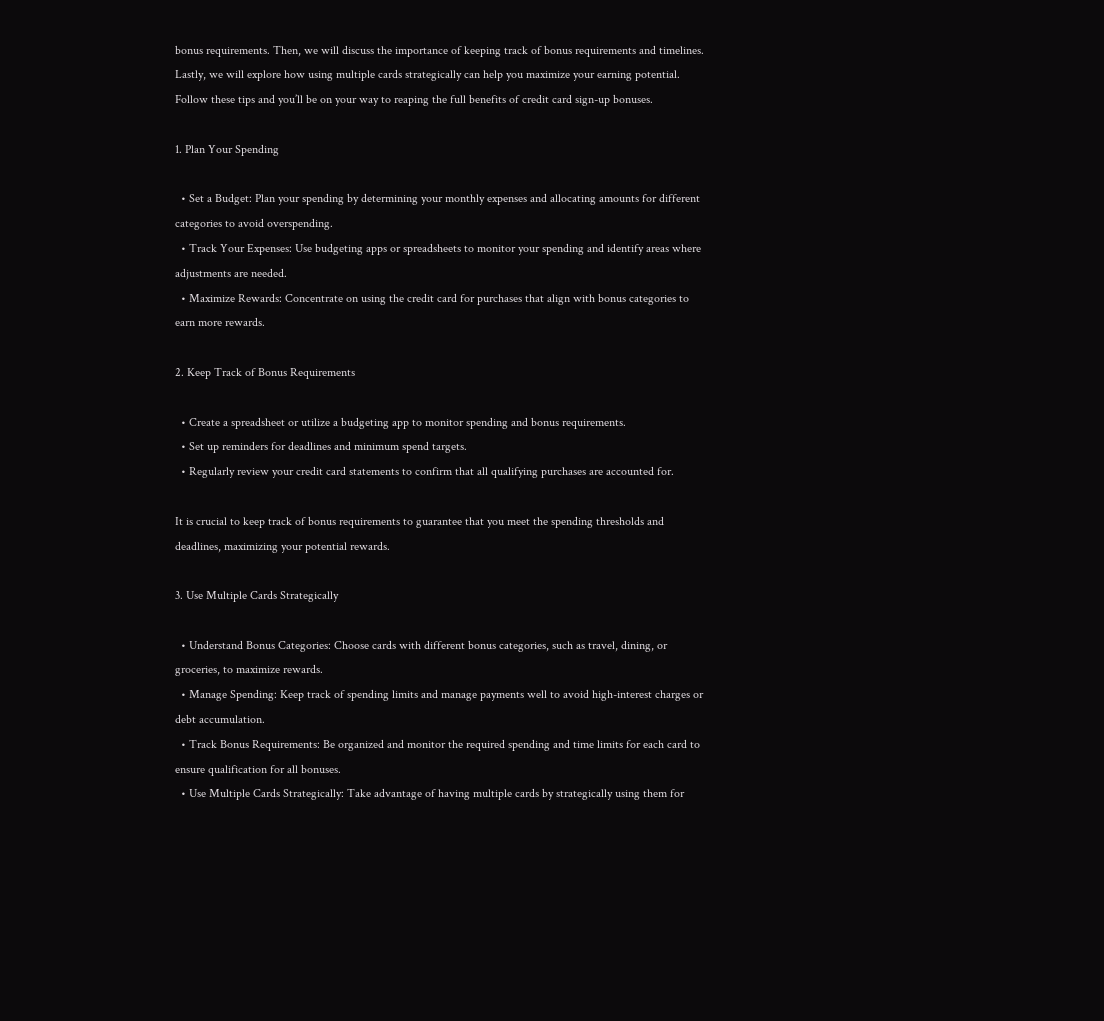bonus requirements. Then, we will discuss the importance of keeping track of bonus requirements and timelines. Lastly, we will explore how using multiple cards strategically can help you maximize your earning potential. Follow these tips and you’ll be on your way to reaping the full benefits of credit card sign-up bonuses.

1. Plan Your Spending

  • Set a Budget: Plan your spending by determining your monthly expenses and allocating amounts for different categories to avoid overspending.
  • Track Your Expenses: Use budgeting apps or spreadsheets to monitor your spending and identify areas where adjustments are needed.
  • Maximize Rewards: Concentrate on using the credit card for purchases that align with bonus categories to earn more rewards.

2. Keep Track of Bonus Requirements

  • Create a spreadsheet or utilize a budgeting app to monitor spending and bonus requirements.
  • Set up reminders for deadlines and minimum spend targets.
  • Regularly review your credit card statements to confirm that all qualifying purchases are accounted for.

It is crucial to keep track of bonus requirements to guarantee that you meet the spending thresholds and deadlines, maximizing your potential rewards.

3. Use Multiple Cards Strategically

  • Understand Bonus Categories: Choose cards with different bonus categories, such as travel, dining, or groceries, to maximize rewards.
  • Manage Spending: Keep track of spending limits and manage payments well to avoid high-interest charges or debt accumulation.
  • Track Bonus Requirements: Be organized and monitor the required spending and time limits for each card to ensure qualification for all bonuses.
  • Use Multiple Cards Strategically: Take advantage of having multiple cards by strategically using them for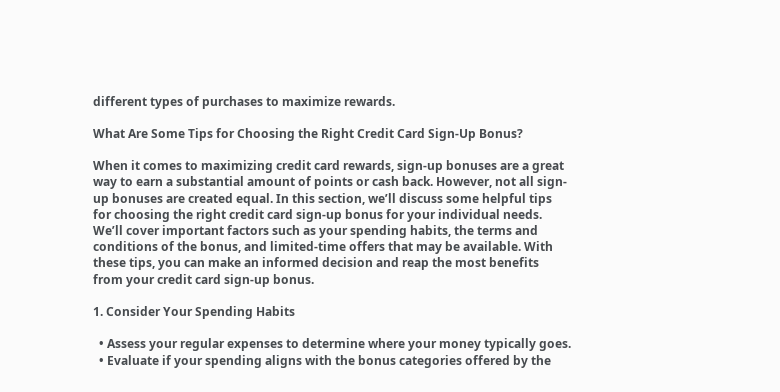different types of purchases to maximize rewards.

What Are Some Tips for Choosing the Right Credit Card Sign-Up Bonus?

When it comes to maximizing credit card rewards, sign-up bonuses are a great way to earn a substantial amount of points or cash back. However, not all sign-up bonuses are created equal. In this section, we’ll discuss some helpful tips for choosing the right credit card sign-up bonus for your individual needs. We’ll cover important factors such as your spending habits, the terms and conditions of the bonus, and limited-time offers that may be available. With these tips, you can make an informed decision and reap the most benefits from your credit card sign-up bonus.

1. Consider Your Spending Habits

  • Assess your regular expenses to determine where your money typically goes.
  • Evaluate if your spending aligns with the bonus categories offered by the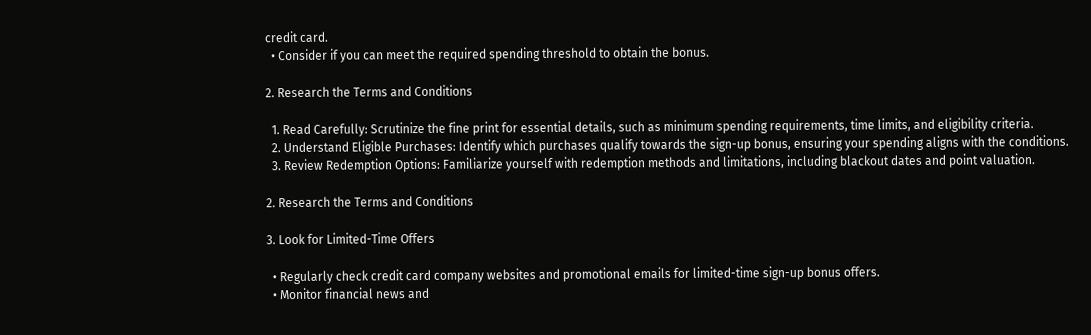credit card.
  • Consider if you can meet the required spending threshold to obtain the bonus.

2. Research the Terms and Conditions

  1. Read Carefully: Scrutinize the fine print for essential details, such as minimum spending requirements, time limits, and eligibility criteria.
  2. Understand Eligible Purchases: Identify which purchases qualify towards the sign-up bonus, ensuring your spending aligns with the conditions.
  3. Review Redemption Options: Familiarize yourself with redemption methods and limitations, including blackout dates and point valuation.

2. Research the Terms and Conditions

3. Look for Limited-Time Offers

  • Regularly check credit card company websites and promotional emails for limited-time sign-up bonus offers.
  • Monitor financial news and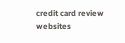credit card review websites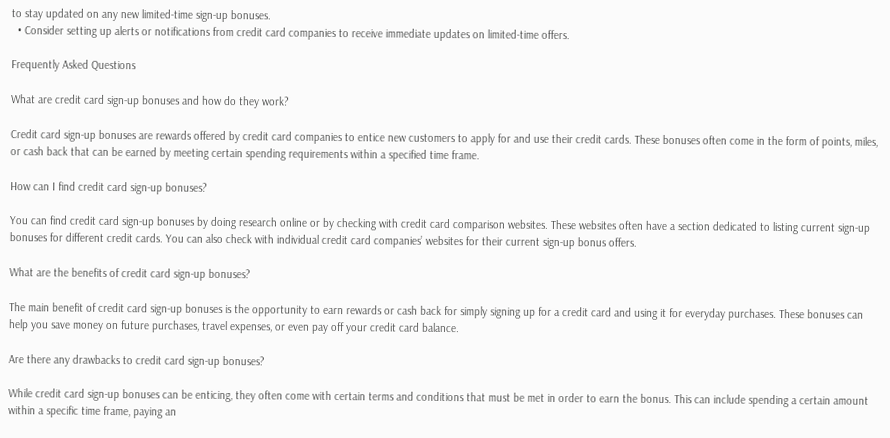to stay updated on any new limited-time sign-up bonuses.
  • Consider setting up alerts or notifications from credit card companies to receive immediate updates on limited-time offers.

Frequently Asked Questions

What are credit card sign-up bonuses and how do they work?

Credit card sign-up bonuses are rewards offered by credit card companies to entice new customers to apply for and use their credit cards. These bonuses often come in the form of points, miles, or cash back that can be earned by meeting certain spending requirements within a specified time frame.

How can I find credit card sign-up bonuses?

You can find credit card sign-up bonuses by doing research online or by checking with credit card comparison websites. These websites often have a section dedicated to listing current sign-up bonuses for different credit cards. You can also check with individual credit card companies’ websites for their current sign-up bonus offers.

What are the benefits of credit card sign-up bonuses?

The main benefit of credit card sign-up bonuses is the opportunity to earn rewards or cash back for simply signing up for a credit card and using it for everyday purchases. These bonuses can help you save money on future purchases, travel expenses, or even pay off your credit card balance.

Are there any drawbacks to credit card sign-up bonuses?

While credit card sign-up bonuses can be enticing, they often come with certain terms and conditions that must be met in order to earn the bonus. This can include spending a certain amount within a specific time frame, paying an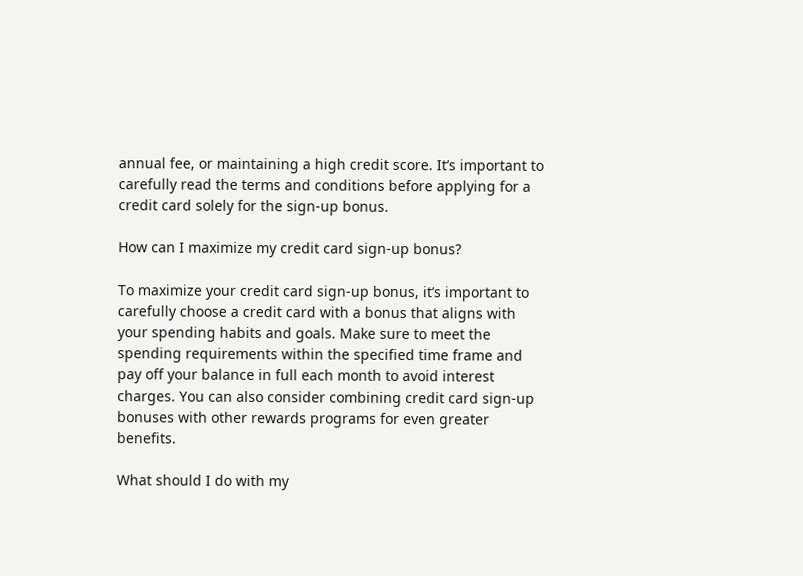annual fee, or maintaining a high credit score. It’s important to carefully read the terms and conditions before applying for a credit card solely for the sign-up bonus.

How can I maximize my credit card sign-up bonus?

To maximize your credit card sign-up bonus, it’s important to carefully choose a credit card with a bonus that aligns with your spending habits and goals. Make sure to meet the spending requirements within the specified time frame and pay off your balance in full each month to avoid interest charges. You can also consider combining credit card sign-up bonuses with other rewards programs for even greater benefits.

What should I do with my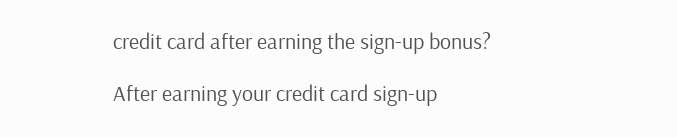credit card after earning the sign-up bonus?

After earning your credit card sign-up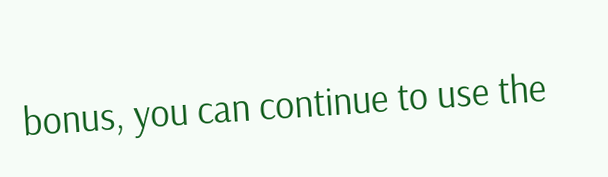bonus, you can continue to use the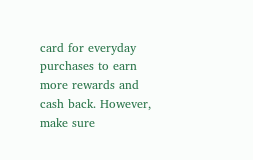card for everyday purchases to earn more rewards and cash back. However, make sure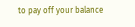to pay off your balance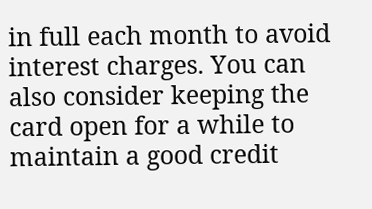in full each month to avoid interest charges. You can also consider keeping the card open for a while to maintain a good credit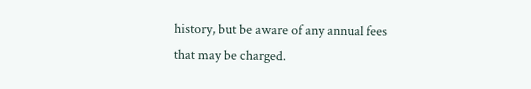history, but be aware of any annual fees that may be charged.